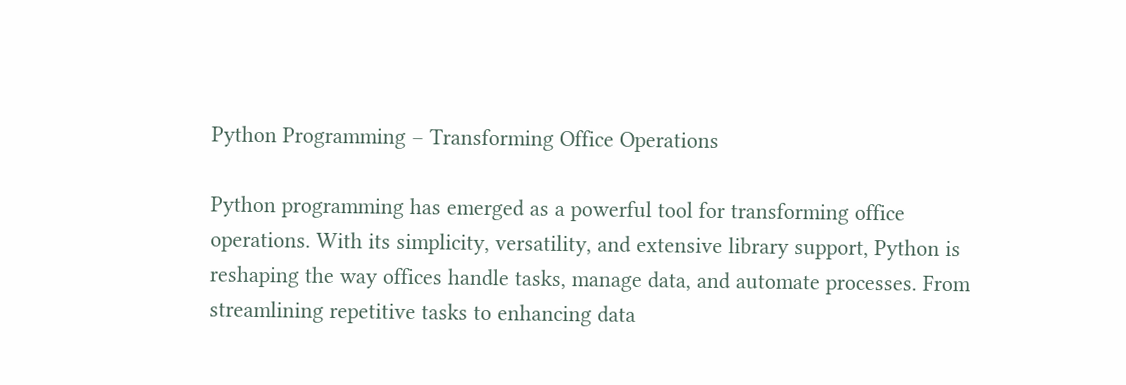Python Programming – Transforming Office Operations

Python programming has emerged as a powerful tool for transforming office operations. With its simplicity, versatility, and extensive library support, Python is reshaping the way offices handle tasks, manage data, and automate processes. From streamlining repetitive tasks to enhancing data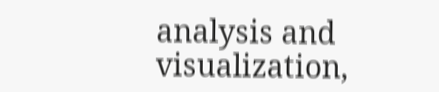analysis and visualization,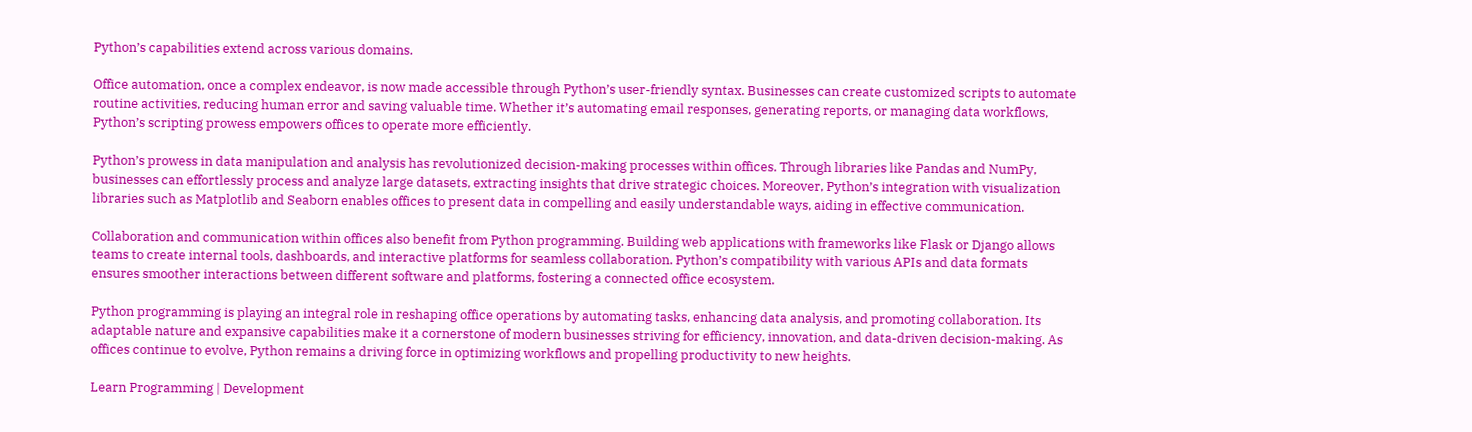Python’s capabilities extend across various domains.

Office automation, once a complex endeavor, is now made accessible through Python’s user-friendly syntax. Businesses can create customized scripts to automate routine activities, reducing human error and saving valuable time. Whether it’s automating email responses, generating reports, or managing data workflows, Python’s scripting prowess empowers offices to operate more efficiently.

Python’s prowess in data manipulation and analysis has revolutionized decision-making processes within offices. Through libraries like Pandas and NumPy, businesses can effortlessly process and analyze large datasets, extracting insights that drive strategic choices. Moreover, Python’s integration with visualization libraries such as Matplotlib and Seaborn enables offices to present data in compelling and easily understandable ways, aiding in effective communication.

Collaboration and communication within offices also benefit from Python programming. Building web applications with frameworks like Flask or Django allows teams to create internal tools, dashboards, and interactive platforms for seamless collaboration. Python’s compatibility with various APIs and data formats ensures smoother interactions between different software and platforms, fostering a connected office ecosystem.

Python programming is playing an integral role in reshaping office operations by automating tasks, enhancing data analysis, and promoting collaboration. Its adaptable nature and expansive capabilities make it a cornerstone of modern businesses striving for efficiency, innovation, and data-driven decision-making. As offices continue to evolve, Python remains a driving force in optimizing workflows and propelling productivity to new heights.

Learn Programming | Development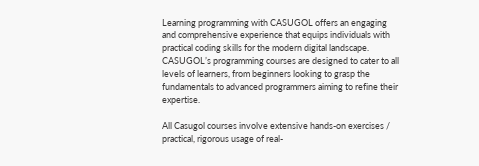Learning programming with CASUGOL offers an engaging and comprehensive experience that equips individuals with practical coding skills for the modern digital landscape. CASUGOL’s programming courses are designed to cater to all levels of learners, from beginners looking to grasp the fundamentals to advanced programmers aiming to refine their expertise.

All Casugol courses involve extensive hands-on exercises / practical, rigorous usage of real-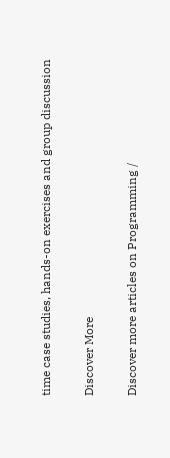time case studies, hands-on exercises and group discussion

Discover More

Discover more articles on Programming /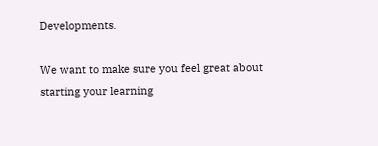Developments.

We want to make sure you feel great about starting your learning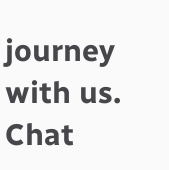journey with us.
Chat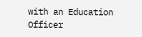with an Education Officer